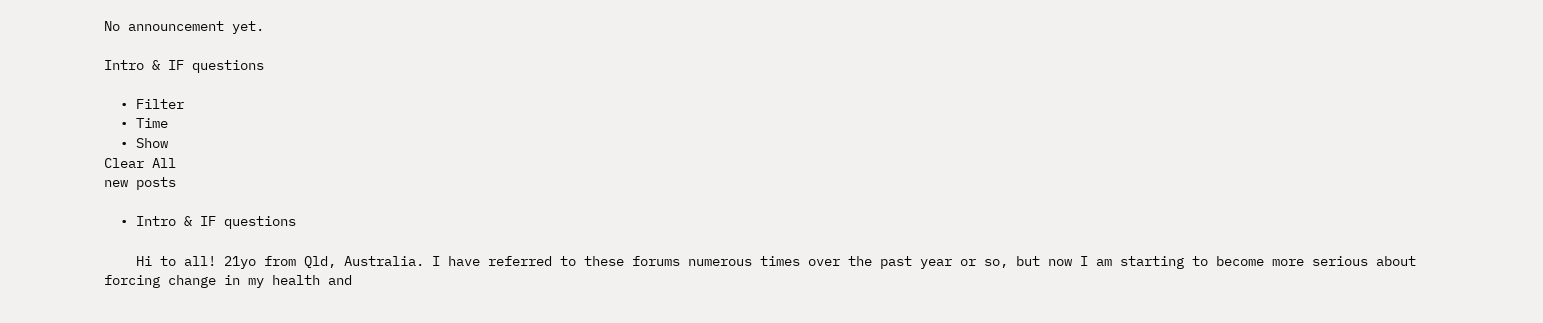No announcement yet.

Intro & IF questions

  • Filter
  • Time
  • Show
Clear All
new posts

  • Intro & IF questions

    Hi to all! 21yo from Qld, Australia. I have referred to these forums numerous times over the past year or so, but now I am starting to become more serious about forcing change in my health and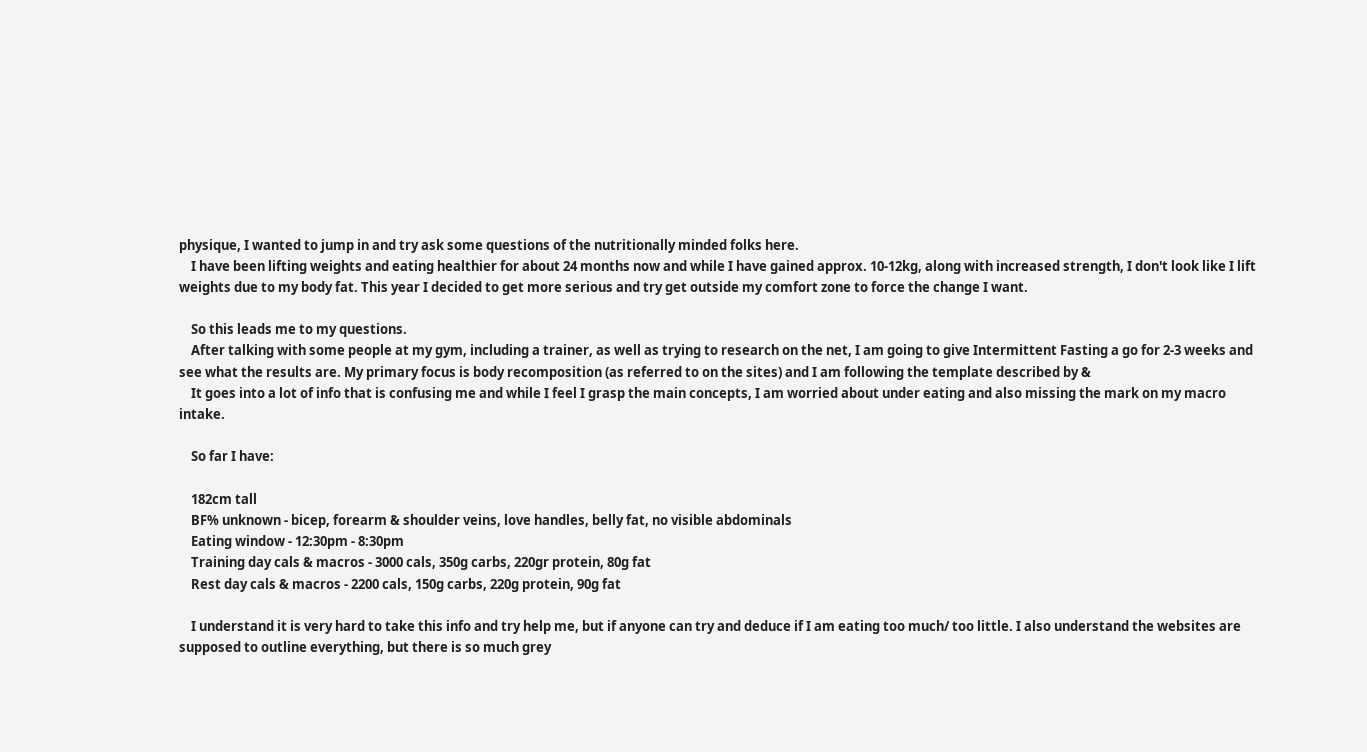physique, I wanted to jump in and try ask some questions of the nutritionally minded folks here.
    I have been lifting weights and eating healthier for about 24 months now and while I have gained approx. 10-12kg, along with increased strength, I don't look like I lift weights due to my body fat. This year I decided to get more serious and try get outside my comfort zone to force the change I want.

    So this leads me to my questions.
    After talking with some people at my gym, including a trainer, as well as trying to research on the net, I am going to give Intermittent Fasting a go for 2-3 weeks and see what the results are. My primary focus is body recomposition (as referred to on the sites) and I am following the template described by &
    It goes into a lot of info that is confusing me and while I feel I grasp the main concepts, I am worried about under eating and also missing the mark on my macro intake.

    So far I have:

    182cm tall
    BF% unknown - bicep, forearm & shoulder veins, love handles, belly fat, no visible abdominals
    Eating window - 12:30pm - 8:30pm
    Training day cals & macros - 3000 cals, 350g carbs, 220gr protein, 80g fat
    Rest day cals & macros - 2200 cals, 150g carbs, 220g protein, 90g fat

    I understand it is very hard to take this info and try help me, but if anyone can try and deduce if I am eating too much/ too little. I also understand the websites are supposed to outline everything, but there is so much grey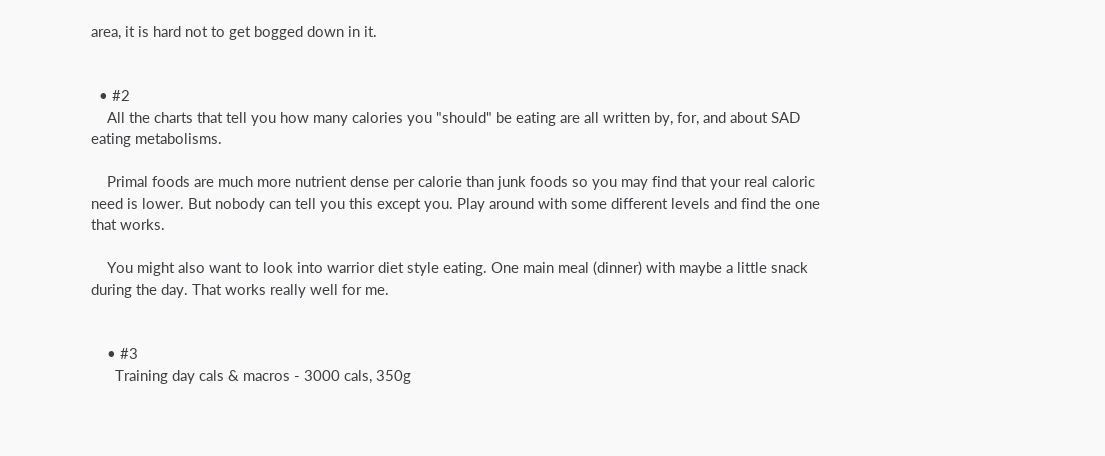area, it is hard not to get bogged down in it.


  • #2
    All the charts that tell you how many calories you "should" be eating are all written by, for, and about SAD eating metabolisms.

    Primal foods are much more nutrient dense per calorie than junk foods so you may find that your real caloric need is lower. But nobody can tell you this except you. Play around with some different levels and find the one that works.

    You might also want to look into warrior diet style eating. One main meal (dinner) with maybe a little snack during the day. That works really well for me.


    • #3
      Training day cals & macros - 3000 cals, 350g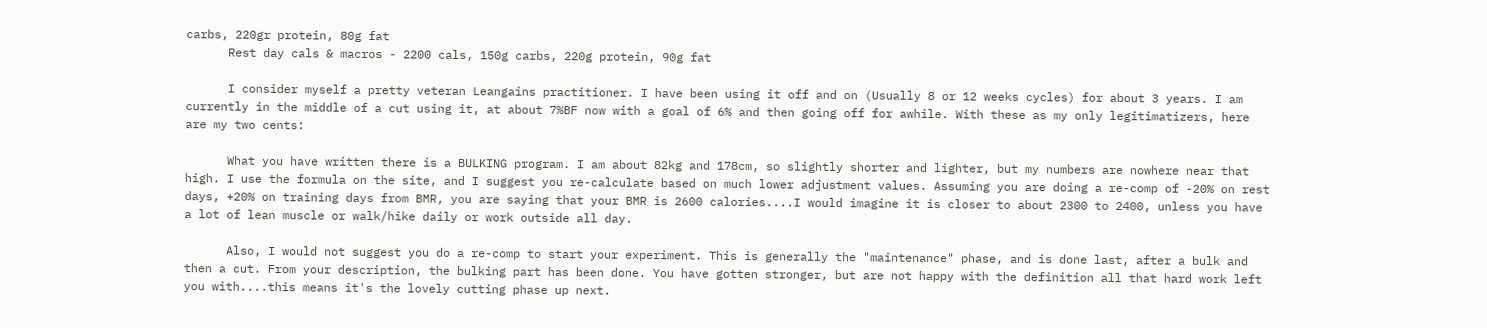carbs, 220gr protein, 80g fat
      Rest day cals & macros - 2200 cals, 150g carbs, 220g protein, 90g fat

      I consider myself a pretty veteran Leangains practitioner. I have been using it off and on (Usually 8 or 12 weeks cycles) for about 3 years. I am currently in the middle of a cut using it, at about 7%BF now with a goal of 6% and then going off for awhile. With these as my only legitimatizers, here are my two cents:

      What you have written there is a BULKING program. I am about 82kg and 178cm, so slightly shorter and lighter, but my numbers are nowhere near that high. I use the formula on the site, and I suggest you re-calculate based on much lower adjustment values. Assuming you are doing a re-comp of -20% on rest days, +20% on training days from BMR, you are saying that your BMR is 2600 calories....I would imagine it is closer to about 2300 to 2400, unless you have a lot of lean muscle or walk/hike daily or work outside all day.

      Also, I would not suggest you do a re-comp to start your experiment. This is generally the "maintenance" phase, and is done last, after a bulk and then a cut. From your description, the bulking part has been done. You have gotten stronger, but are not happy with the definition all that hard work left you with....this means it's the lovely cutting phase up next.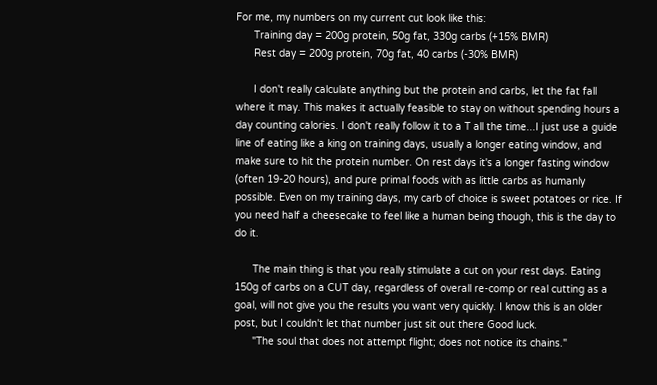For me, my numbers on my current cut look like this:
      Training day = 200g protein, 50g fat, 330g carbs (+15% BMR)
      Rest day = 200g protein, 70g fat, 40 carbs (-30% BMR)

      I don't really calculate anything but the protein and carbs, let the fat fall where it may. This makes it actually feasible to stay on without spending hours a day counting calories. I don't really follow it to a T all the time...I just use a guide line of eating like a king on training days, usually a longer eating window, and make sure to hit the protein number. On rest days it's a longer fasting window (often 19-20 hours), and pure primal foods with as little carbs as humanly possible. Even on my training days, my carb of choice is sweet potatoes or rice. If you need half a cheesecake to feel like a human being though, this is the day to do it.

      The main thing is that you really stimulate a cut on your rest days. Eating 150g of carbs on a CUT day, regardless of overall re-comp or real cutting as a goal, will not give you the results you want very quickly. I know this is an older post, but I couldn't let that number just sit out there Good luck.
      "The soul that does not attempt flight; does not notice its chains."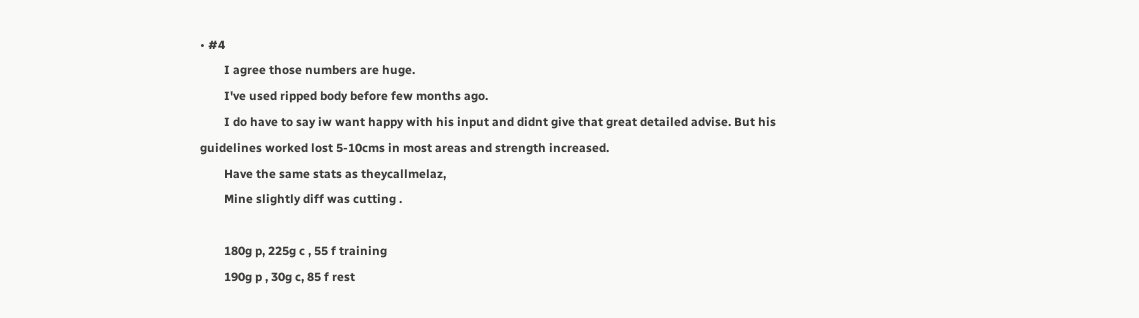• #4
        I agree those numbers are huge.
        I've used ripped body before few months ago.
        I do have to say iw want happy with his input and didnt give that great detailed advise. But his guidelines worked lost 5-10cms in most areas and strength increased.
        Have the same stats as theycallmelaz,
        Mine slightly diff was cutting .

        180g p, 225g c , 55 f training
        190g p , 30g c, 85 f rest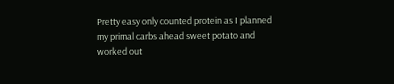Pretty easy only counted protein as I planned my primal carbs ahead sweet potato and worked out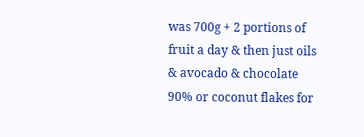was 700g + 2 portions of fruit a day & then just oils & avocado & chocolate 90% or coconut flakes for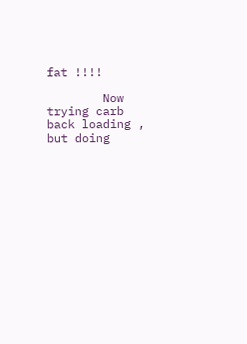fat !!!!

        Now trying carb back loading , but doing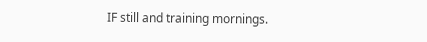IF still and training mornings.